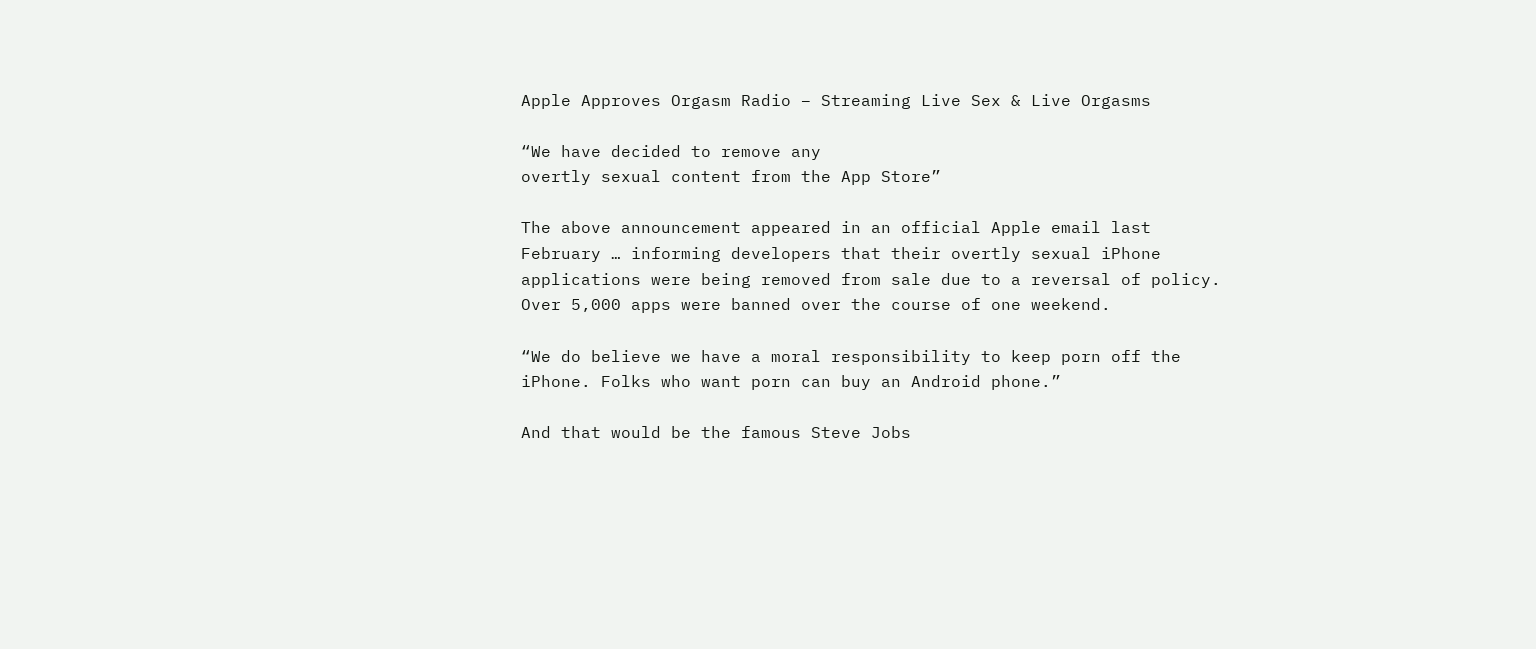Apple Approves Orgasm Radio – Streaming Live Sex & Live Orgasms

“We have decided to remove any
overtly sexual content from the App Store”

The above announcement appeared in an official Apple email last February … informing developers that their overtly sexual iPhone applications were being removed from sale due to a reversal of policy. Over 5,000 apps were banned over the course of one weekend.

“We do believe we have a moral responsibility to keep porn off the iPhone. Folks who want porn can buy an Android phone.”

And that would be the famous Steve Jobs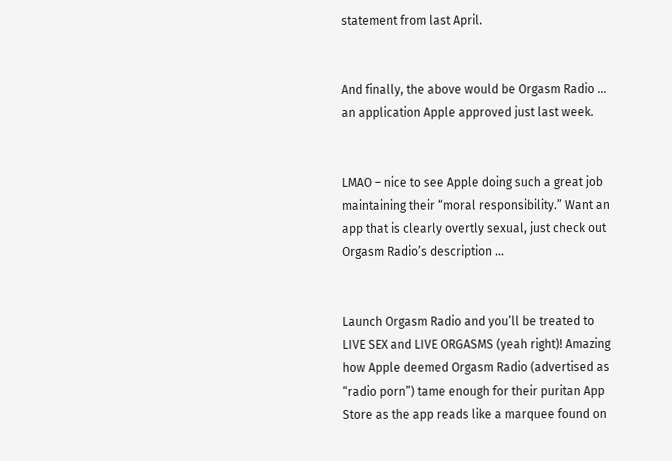statement from last April.


And finally, the above would be Orgasm Radio … an application Apple approved just last week.


LMAO – nice to see Apple doing such a great job maintaining their “moral responsibility.” Want an app that is clearly overtly sexual, just check out Orgasm Radio’s description …


Launch Orgasm Radio and you’ll be treated to LIVE SEX and LIVE ORGASMS (yeah right)! Amazing how Apple deemed Orgasm Radio (advertised as “radio porn”) tame enough for their puritan App Store as the app reads like a marquee found on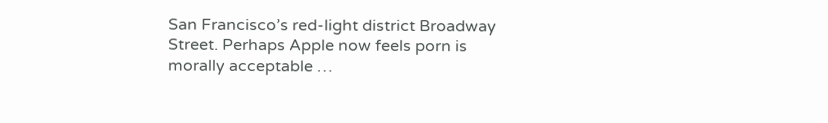San Francisco’s red-light district Broadway Street. Perhaps Apple now feels porn is morally acceptable …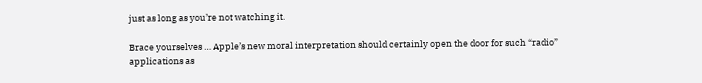just as long as you’re not watching it.

Brace yourselves … Apple’s new moral interpretation should certainly open the door for such “radio” applications as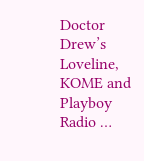Doctor Drew’s Loveline, KOME and Playboy Radio …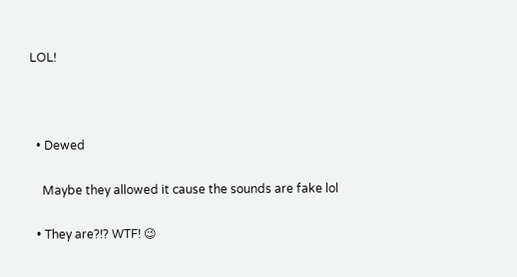LOL!



  • Dewed

    Maybe they allowed it cause the sounds are fake lol

  • They are?!? WTF! 😉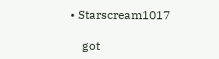• Starscream1017

    got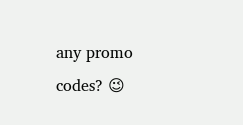any promo codes? 😉